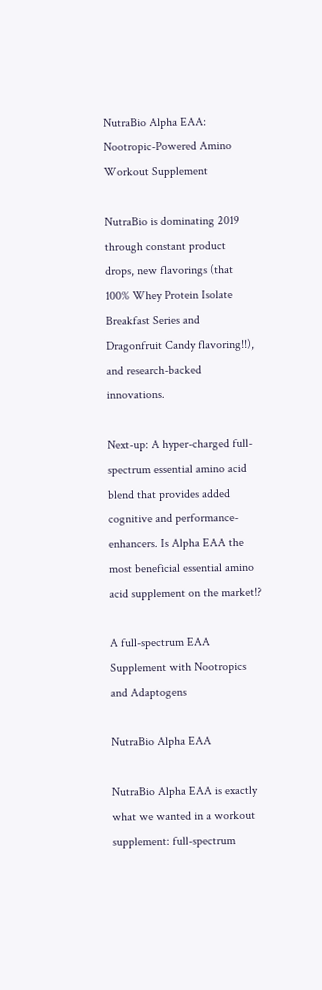NutraBio Alpha EAA: Nootropic-Powered Amino Workout Supplement

NutraBio is dominating 2019 through constant product drops, new flavorings (that 100% Whey Protein Isolate Breakfast Series and Dragonfruit Candy flavoring!!), and research-backed innovations.

Next-up: A hyper-charged full-spectrum essential amino acid blend that provides added cognitive and performance-enhancers. Is Alpha EAA the most beneficial essential amino acid supplement on the market!?

A full-spectrum EAA Supplement with Nootropics and Adaptogens

NutraBio Alpha EAA

NutraBio Alpha EAA is exactly what we wanted in a workout supplement: full-spectrum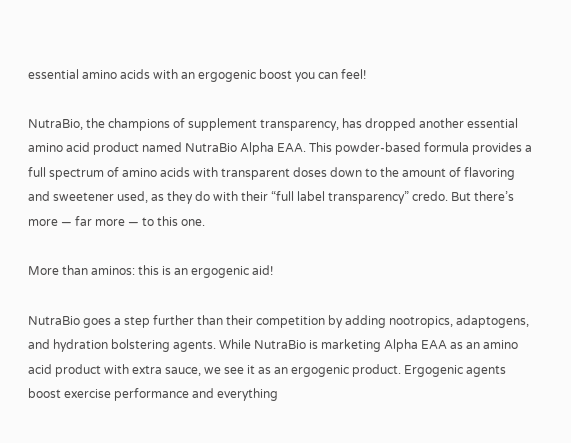essential amino acids with an ergogenic boost you can feel!

NutraBio, the champions of supplement transparency, has dropped another essential amino acid product named NutraBio Alpha EAA. This powder-based formula provides a full spectrum of amino acids with transparent doses down to the amount of flavoring and sweetener used, as they do with their “full label transparency” credo. But there’s more — far more — to this one.

More than aminos: this is an ergogenic aid!

NutraBio goes a step further than their competition by adding nootropics, adaptogens, and hydration bolstering agents. While NutraBio is marketing Alpha EAA as an amino acid product with extra sauce, we see it as an ergogenic product. Ergogenic agents boost exercise performance and everything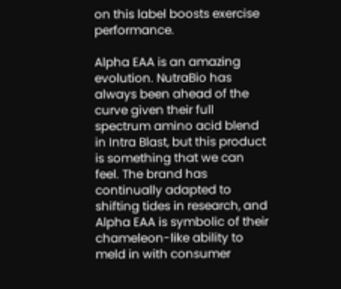on this label boosts exercise performance.

Alpha EAA is an amazing evolution. NutraBio has always been ahead of the curve given their full spectrum amino acid blend in Intra Blast, but this product is something that we can feel. The brand has continually adapted to shifting tides in research, and Alpha EAA is symbolic of their chameleon-like ability to meld in with consumer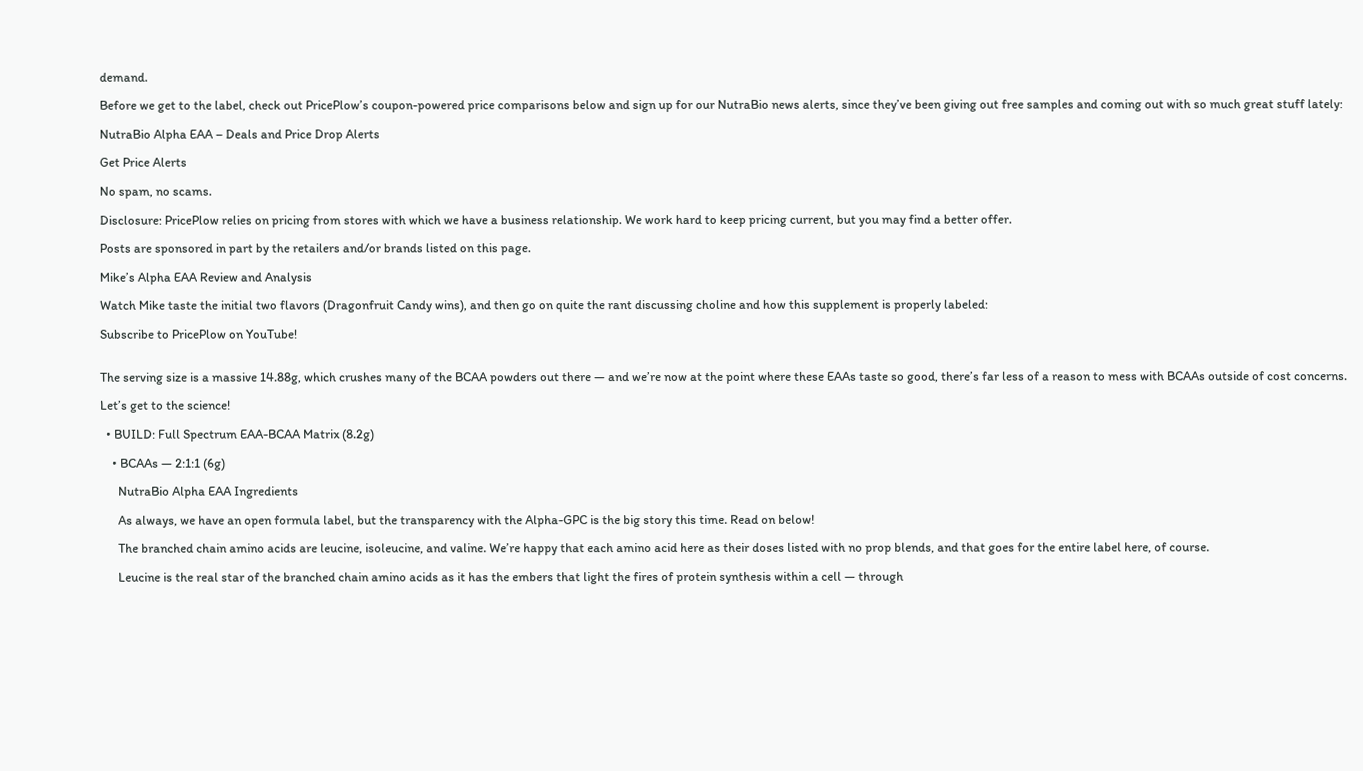demand.

Before we get to the label, check out PricePlow’s coupon-powered price comparisons below and sign up for our NutraBio news alerts, since they’ve been giving out free samples and coming out with so much great stuff lately:

NutraBio Alpha EAA – Deals and Price Drop Alerts

Get Price Alerts

No spam, no scams.

Disclosure: PricePlow relies on pricing from stores with which we have a business relationship. We work hard to keep pricing current, but you may find a better offer.

Posts are sponsored in part by the retailers and/or brands listed on this page.

Mike’s Alpha EAA Review and Analysis

Watch Mike taste the initial two flavors (Dragonfruit Candy wins), and then go on quite the rant discussing choline and how this supplement is properly labeled:

Subscribe to PricePlow on YouTube!


The serving size is a massive 14.88g, which crushes many of the BCAA powders out there — and we’re now at the point where these EAAs taste so good, there’s far less of a reason to mess with BCAAs outside of cost concerns.

Let’s get to the science!

  • BUILD: Full Spectrum EAA-BCAA Matrix (8.2g)

    • BCAAs — 2:1:1 (6g)

      NutraBio Alpha EAA Ingredients

      As always, we have an open formula label, but the transparency with the Alpha-GPC is the big story this time. Read on below!

      The branched chain amino acids are leucine, isoleucine, and valine. We’re happy that each amino acid here as their doses listed with no prop blends, and that goes for the entire label here, of course.

      Leucine is the real star of the branched chain amino acids as it has the embers that light the fires of protein synthesis within a cell — through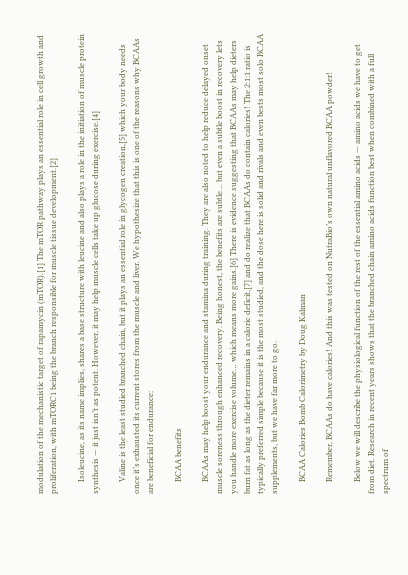modulation of the mechanistic target of rapamycin (mTOR).[1] The mTOR pathway plays an essential role in cell growth and proliferation, with mTORC1 being the branch responsible for muscle tissue development.[2]

      Isoleucine, as its name implies, shares a base structure with leucine and also plays a role in the initiation of muscle protein synthesis — it just isn’t as potent. However, it may help muscle cells take up glucose during exercise.[4]

      Valine is the least studied branched chain, but it plays an essential role in glycogen creation,[5] which your body needs once it’s exhausted its current stores from the muscle and liver. We hypothesize that this is one of the reasons why BCAAs are beneficial for endurance:

      BCAA benefits

      BCAAs may help boost your endurance and stamina during training. They are also noted to help reduce delayed onset muscle soreness through enhanced recovery. Being honest, the benefits are subtle… but even a subtle boost in recovery lets you handle more exercise volume… which means more gains.[6] There is evidence suggesting that BCAAs may help dieters burn fat as long as the dieter remains in a caloric deficit,[7] and do realize that BCAAs do contain calories! The 2:1:1 ratio is typically preferred simple because it is the most studied, and the dose here is solid and rivals and even bests most solo BCAA supplements, but we have far more to go.

      BCAA Calories Bomb Calorimetry by Doug Kalman

      Remember, BCAAs do have calories! And this was tested on NutraBio’s own natural unflavored BCAA powder!

      Below we will describe the physiological function of the rest of the essential amino acids — amino acids we have to get from diet. Research in recent years shows that the branched chain amino acids function best when combined with a full spectrum of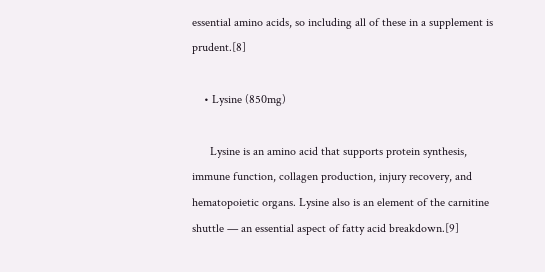essential amino acids, so including all of these in a supplement is prudent.[8]

    • Lysine (850mg)

      Lysine is an amino acid that supports protein synthesis, immune function, collagen production, injury recovery, and hematopoietic organs. Lysine also is an element of the carnitine shuttle — an essential aspect of fatty acid breakdown.[9]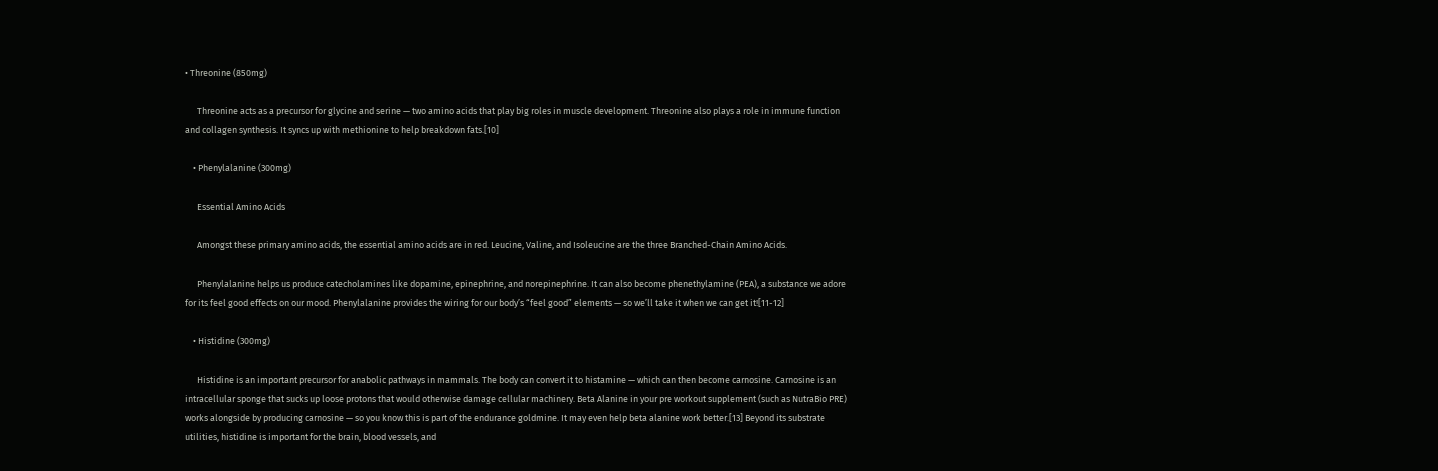• Threonine (850mg)

      Threonine acts as a precursor for glycine and serine — two amino acids that play big roles in muscle development. Threonine also plays a role in immune function and collagen synthesis. It syncs up with methionine to help breakdown fats.[10]

    • Phenylalanine (300mg)

      Essential Amino Acids

      Amongst these primary amino acids, the essential amino acids are in red. Leucine, Valine, and Isoleucine are the three Branched-Chain Amino Acids.

      Phenylalanine helps us produce catecholamines like dopamine, epinephrine, and norepinephrine. It can also become phenethylamine (PEA), a substance we adore for its feel good effects on our mood. Phenylalanine provides the wiring for our body’s “feel good” elements — so we’ll take it when we can get it![11-12]

    • Histidine (300mg)

      Histidine is an important precursor for anabolic pathways in mammals. The body can convert it to histamine — which can then become carnosine. Carnosine is an intracellular sponge that sucks up loose protons that would otherwise damage cellular machinery. Beta Alanine in your pre workout supplement (such as NutraBio PRE) works alongside by producing carnosine — so you know this is part of the endurance goldmine. It may even help beta alanine work better.[13] Beyond its substrate utilities, histidine is important for the brain, blood vessels, and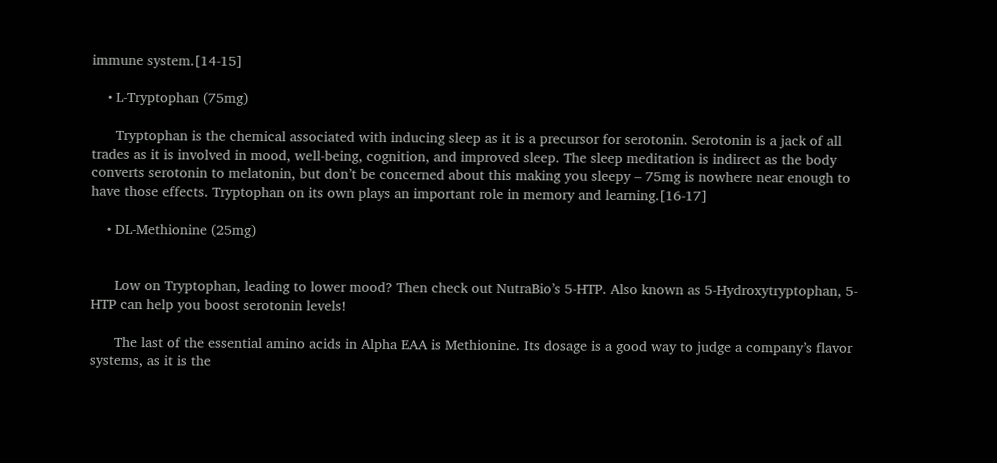immune system.[14-15]

    • L-Tryptophan (75mg)

      Tryptophan is the chemical associated with inducing sleep as it is a precursor for serotonin. Serotonin is a jack of all trades as it is involved in mood, well-being, cognition, and improved sleep. The sleep meditation is indirect as the body converts serotonin to melatonin, but don’t be concerned about this making you sleepy – 75mg is nowhere near enough to have those effects. Tryptophan on its own plays an important role in memory and learning.[16-17]

    • DL-Methionine (25mg)


      Low on Tryptophan, leading to lower mood? Then check out NutraBio’s 5-HTP. Also known as 5-Hydroxytryptophan, 5-HTP can help you boost serotonin levels!

      The last of the essential amino acids in Alpha EAA is Methionine. Its dosage is a good way to judge a company’s flavor systems, as it is the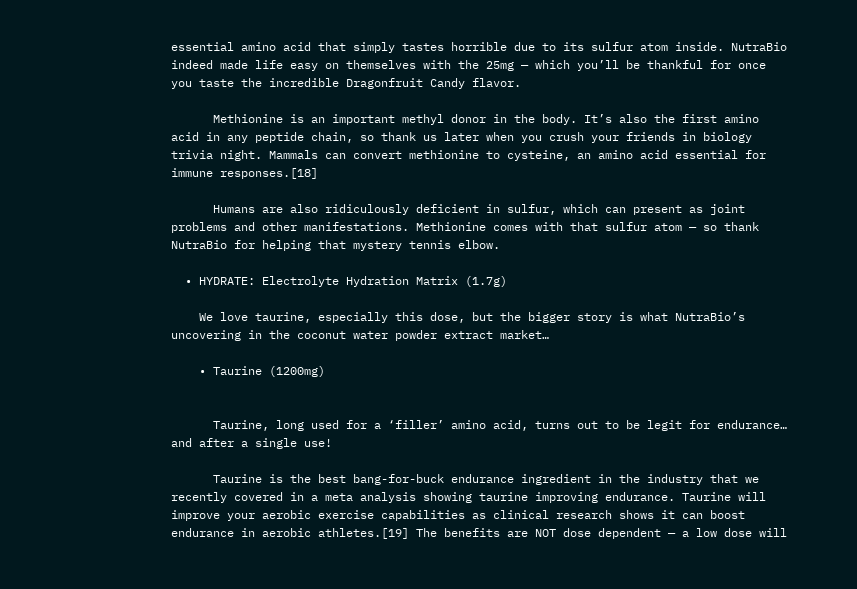essential amino acid that simply tastes horrible due to its sulfur atom inside. NutraBio indeed made life easy on themselves with the 25mg — which you’ll be thankful for once you taste the incredible Dragonfruit Candy flavor.

      Methionine is an important methyl donor in the body. It’s also the first amino acid in any peptide chain, so thank us later when you crush your friends in biology trivia night. Mammals can convert methionine to cysteine, an amino acid essential for immune responses.[18]

      Humans are also ridiculously deficient in sulfur, which can present as joint problems and other manifestations. Methionine comes with that sulfur atom — so thank NutraBio for helping that mystery tennis elbow.

  • HYDRATE: Electrolyte Hydration Matrix (1.7g)

    We love taurine, especially this dose, but the bigger story is what NutraBio’s uncovering in the coconut water powder extract market…

    • Taurine (1200mg)


      Taurine, long used for a ‘filler’ amino acid, turns out to be legit for endurance… and after a single use!

      Taurine is the best bang-for-buck endurance ingredient in the industry that we recently covered in a meta analysis showing taurine improving endurance. Taurine will improve your aerobic exercise capabilities as clinical research shows it can boost endurance in aerobic athletes.[19] The benefits are NOT dose dependent — a low dose will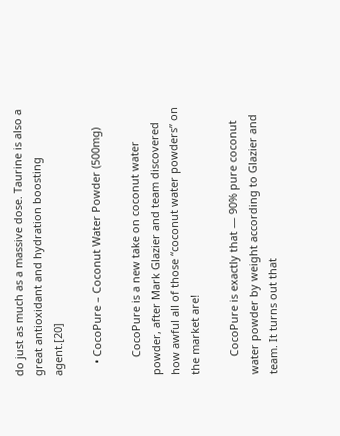do just as much as a massive dose. Taurine is also a great antioxidant and hydration boosting agent.[20]

    • CocoPure – Coconut Water Powder (500mg)

      CocoPure is a new take on coconut water powder, after Mark Glazier and team discovered how awful all of those “coconut water powders” on the market are!

      CocoPure is exactly that — 90% pure coconut water powder by weight according to Glazier and team. It turns out that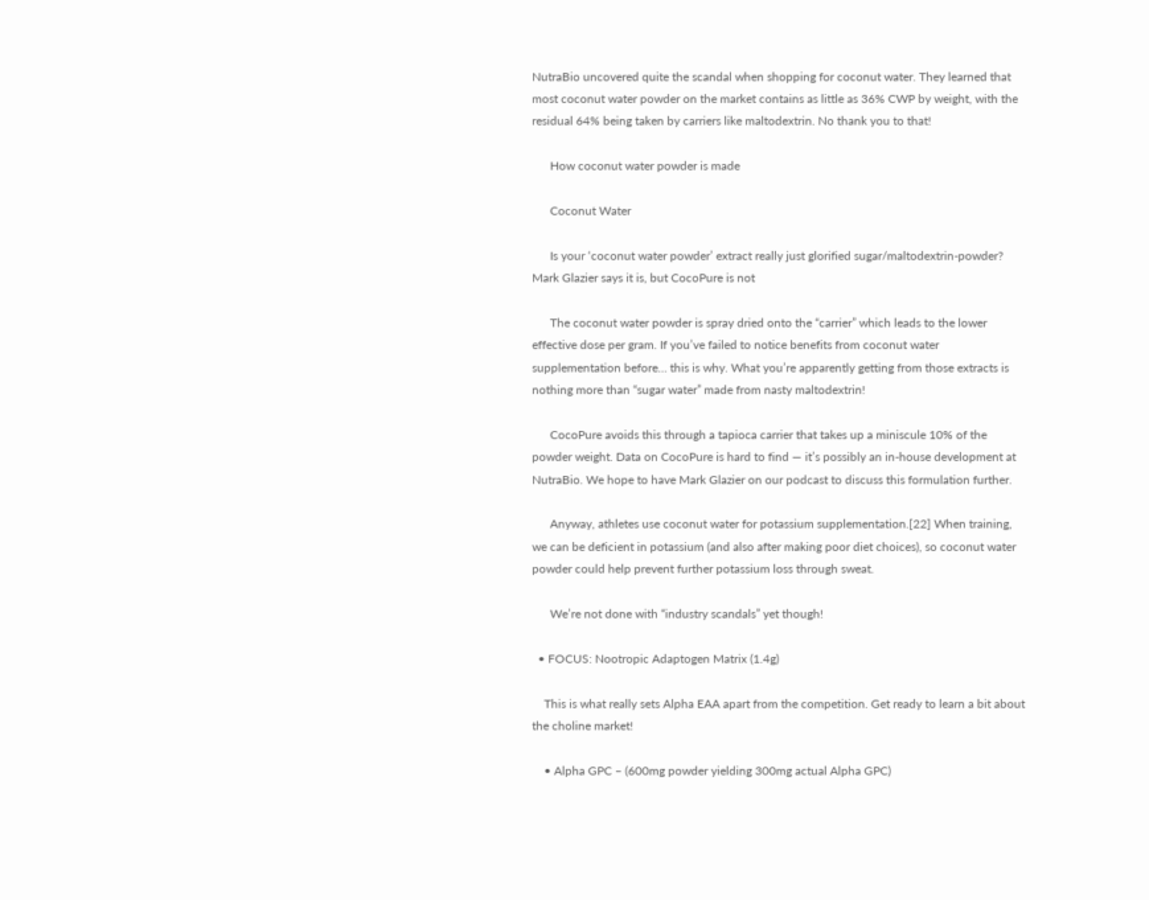NutraBio uncovered quite the scandal when shopping for coconut water. They learned that most coconut water powder on the market contains as little as 36% CWP by weight, with the residual 64% being taken by carriers like maltodextrin. No thank you to that!

      How coconut water powder is made

      Coconut Water

      Is your ‘coconut water powder’ extract really just glorified sugar/maltodextrin-powder? Mark Glazier says it is, but CocoPure is not

      The coconut water powder is spray dried onto the “carrier” which leads to the lower effective dose per gram. If you’ve failed to notice benefits from coconut water supplementation before… this is why. What you’re apparently getting from those extracts is nothing more than “sugar water” made from nasty maltodextrin!

      CocoPure avoids this through a tapioca carrier that takes up a miniscule 10% of the powder weight. Data on CocoPure is hard to find — it’s possibly an in-house development at NutraBio. We hope to have Mark Glazier on our podcast to discuss this formulation further.

      Anyway, athletes use coconut water for potassium supplementation.[22] When training, we can be deficient in potassium (and also after making poor diet choices), so coconut water powder could help prevent further potassium loss through sweat.

      We’re not done with “industry scandals” yet though!

  • FOCUS: Nootropic Adaptogen Matrix (1.4g)

    This is what really sets Alpha EAA apart from the competition. Get ready to learn a bit about the choline market!

    • Alpha GPC – (600mg powder yielding 300mg actual Alpha GPC)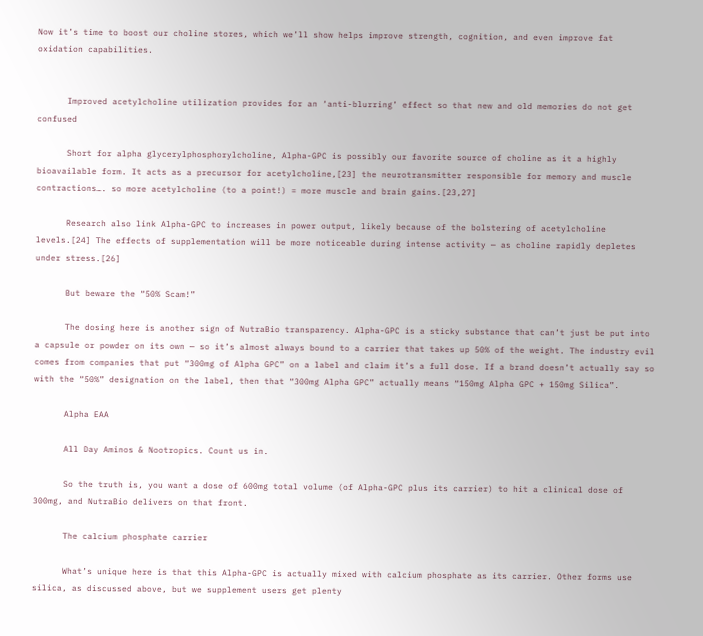Now it’s time to boost our choline stores, which we’ll show helps improve strength, cognition, and even improve fat oxidation capabilities.


      Improved acetylcholine utilization provides for an ‘anti-blurring’ effect so that new and old memories do not get confused

      Short for alpha glycerylphosphorylcholine, Alpha-GPC is possibly our favorite source of choline as it a highly bioavailable form. It acts as a precursor for acetylcholine,[23] the neurotransmitter responsible for memory and muscle contractions…. so more acetylcholine (to a point!) = more muscle and brain gains.[23,27]

      Research also link Alpha-GPC to increases in power output, likely because of the bolstering of acetylcholine levels.[24] The effects of supplementation will be more noticeable during intense activity — as choline rapidly depletes under stress.[26]

      But beware the “50% Scam!”

      The dosing here is another sign of NutraBio transparency. Alpha-GPC is a sticky substance that can’t just be put into a capsule or powder on its own — so it’s almost always bound to a carrier that takes up 50% of the weight. The industry evil comes from companies that put “300mg of Alpha GPC” on a label and claim it’s a full dose. If a brand doesn’t actually say so with the “50%” designation on the label, then that “300mg Alpha GPC” actually means “150mg Alpha GPC + 150mg Silica”.

      Alpha EAA

      All Day Aminos & Nootropics. Count us in.

      So the truth is, you want a dose of 600mg total volume (of Alpha-GPC plus its carrier) to hit a clinical dose of 300mg, and NutraBio delivers on that front.

      The calcium phosphate carrier

      What’s unique here is that this Alpha-GPC is actually mixed with calcium phosphate as its carrier. Other forms use silica, as discussed above, but we supplement users get plenty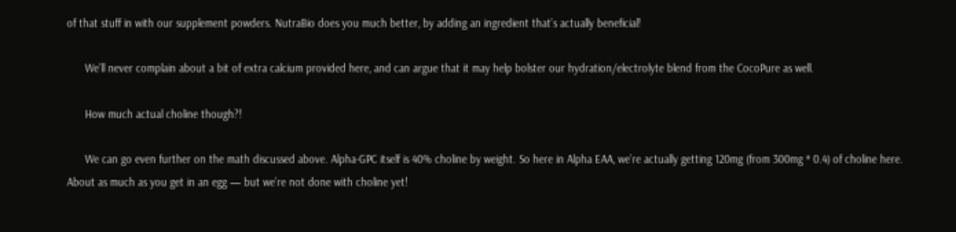of that stuff in with our supplement powders. NutraBio does you much better, by adding an ingredient that’s actually beneficial!

      We’ll never complain about a bit of extra calcium provided here, and can argue that it may help bolster our hydration/electrolyte blend from the CocoPure as well.

      How much actual choline though?!

      We can go even further on the math discussed above. Alpha-GPC itself is 40% choline by weight. So here in Alpha EAA, we’re actually getting 120mg (from 300mg * 0.4) of choline here. About as much as you get in an egg — but we’re not done with choline yet!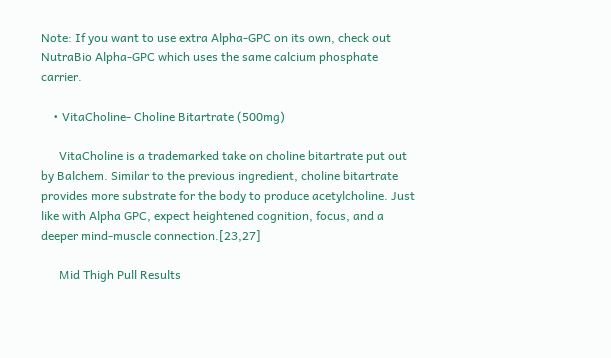Note: If you want to use extra Alpha-GPC on its own, check out NutraBio Alpha-GPC which uses the same calcium phosphate carrier.

    • VitaCholine- Choline Bitartrate (500mg)

      VitaCholine is a trademarked take on choline bitartrate put out by Balchem. Similar to the previous ingredient, choline bitartrate provides more substrate for the body to produce acetylcholine. Just like with Alpha GPC, expect heightened cognition, focus, and a deeper mind-muscle connection.[23,27]

      Mid Thigh Pull Results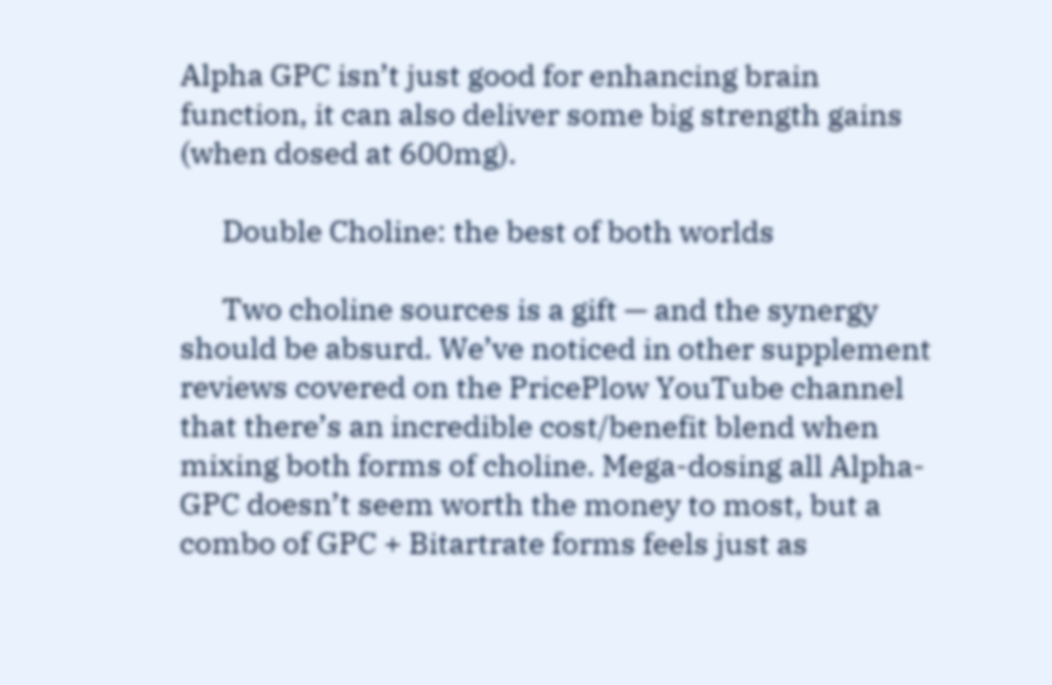Alpha GPC isn’t just good for enhancing brain function, it can also deliver some big strength gains (when dosed at 600mg).

      Double Choline: the best of both worlds

      Two choline sources is a gift — and the synergy should be absurd. We’ve noticed in other supplement reviews covered on the PricePlow YouTube channel that there’s an incredible cost/benefit blend when mixing both forms of choline. Mega-dosing all Alpha-GPC doesn’t seem worth the money to most, but a combo of GPC + Bitartrate forms feels just as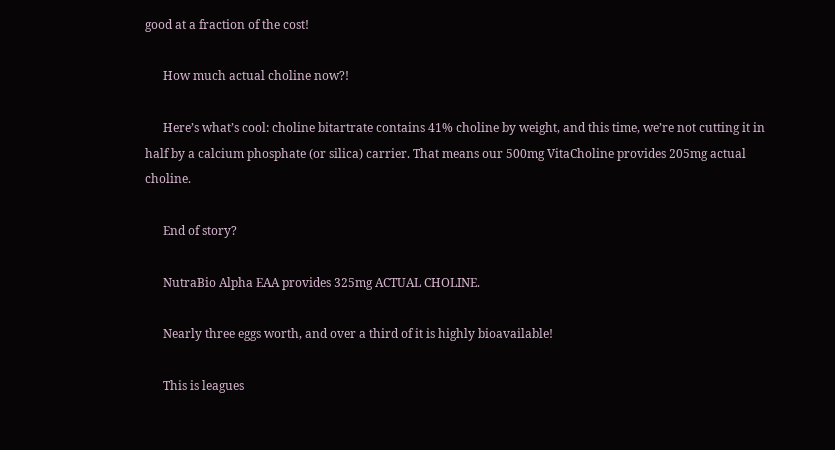good at a fraction of the cost!

      How much actual choline now?!

      Here’s what’s cool: choline bitartrate contains 41% choline by weight, and this time, we’re not cutting it in half by a calcium phosphate (or silica) carrier. That means our 500mg VitaCholine provides 205mg actual choline.

      End of story?

      NutraBio Alpha EAA provides 325mg ACTUAL CHOLINE.

      Nearly three eggs worth, and over a third of it is highly bioavailable!

      This is leagues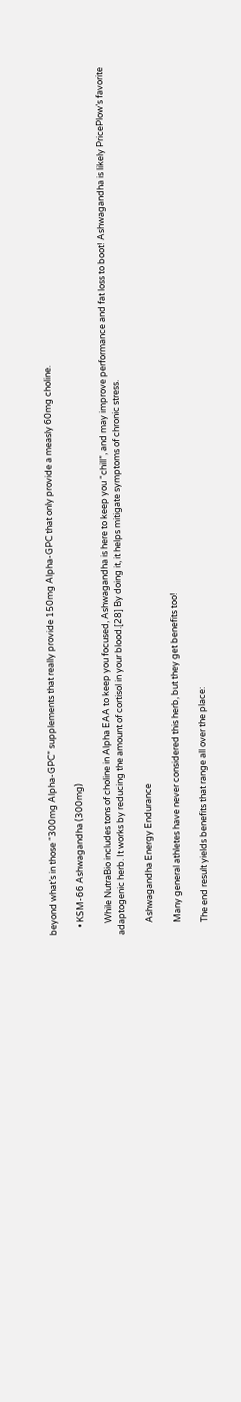beyond what’s in those “300mg Alpha-GPC” supplements that really provide 150mg Alpha-GPC that only provide a measly 60mg choline.

    • KSM-66 Ashwagandha (300mg)

      While NutraBio includes tons of choline in Alpha EAA to keep you focused, Ashwagandha is here to keep you “chill”, and may improve performance and fat loss to boot! Ashwagandha is likely PricePlow’s favorite adaptogenic herb. It works by reducing the amount of cortisol in your blood.[28] By doing it, it helps mitigate symptoms of chronic stress.

      Ashwagandha Energy Endurance

      Many general athletes have never considered this herb, but they get benefits too!

      The end result yields benefits that range all over the place: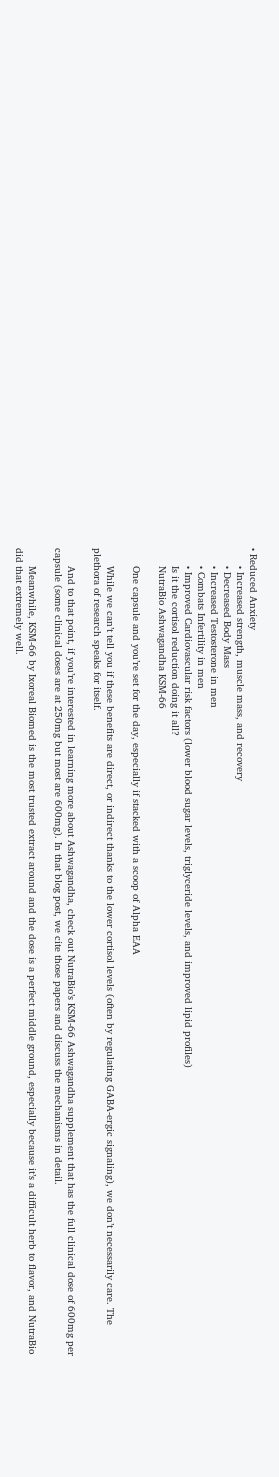• Reduced Anxiety
      • Increased strength, muscle mass, and recovery
      • Decreased Body Mass
      • Increased Testosterone in men
      • Combats Infertility in men
      • Improved Cardiovascular risk factors (lower blood sugar levels, triglyceride levels, and improved lipid profiles)
      Is it the cortisol reduction doing it all?
      NutraBio Ashwagandha KSM-66

      One capsule and you’re set for the day, especially if stacked with a scoop of Alpha EAA

      While we can’t tell you if these benefits are direct, or indirect thanks to the lower cortisol levels (often by regulating GABA-ergic signaling), we don’t necessarily care. The plethora of research speaks for itself.

      And to that point, if you’re interested in learning more about Ashwagandha, check out NutraBio’s KSM-66 Ashwagandha supplement that has the full clinical dose of 600mg per capsule (some clinical doses are at 250mg but most are 600mg). In that blog post, we cite those papers and discuss the mechanisms in detail.

      Meanwhile, KSM-66 by Ixoreal Biomed is the most trusted extract around and the dose is a perfect middle ground, especially because it’s a difficult herb to flavor, and NutraBio did that extremely well.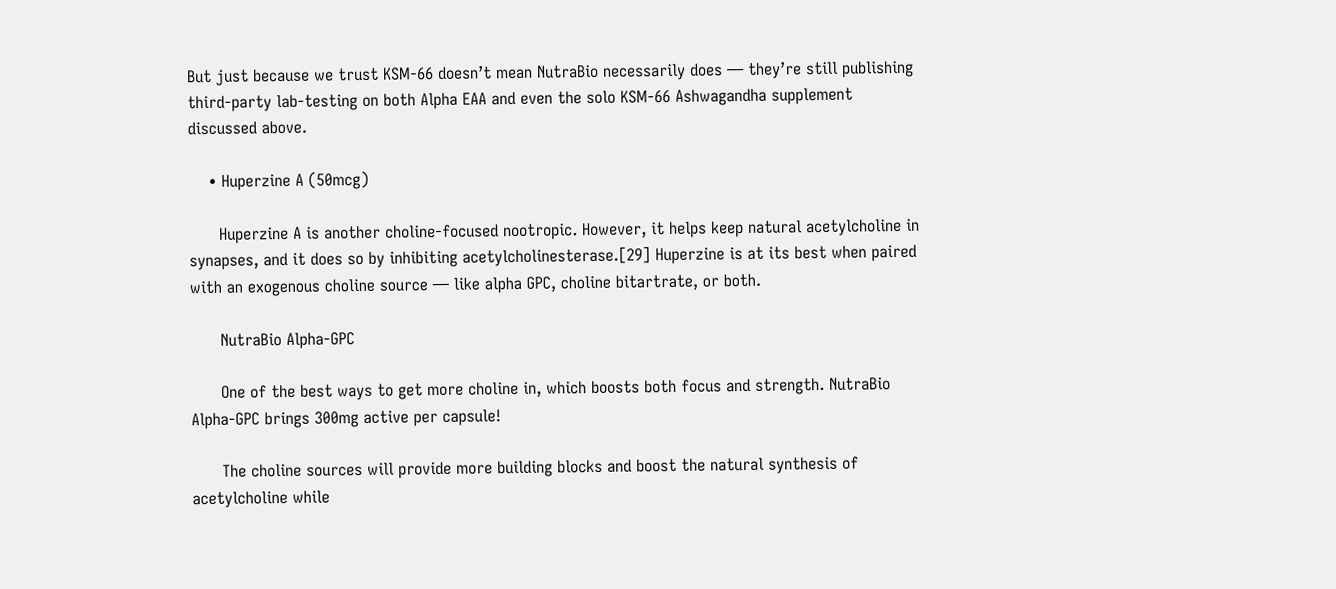But just because we trust KSM-66 doesn’t mean NutraBio necessarily does — they’re still publishing third-party lab-testing on both Alpha EAA and even the solo KSM-66 Ashwagandha supplement discussed above.

    • Huperzine A (50mcg)

      Huperzine A is another choline-focused nootropic. However, it helps keep natural acetylcholine in synapses, and it does so by inhibiting acetylcholinesterase.[29] Huperzine is at its best when paired with an exogenous choline source — like alpha GPC, choline bitartrate, or both.

      NutraBio Alpha-GPC

      One of the best ways to get more choline in, which boosts both focus and strength. NutraBio Alpha-GPC brings 300mg active per capsule!

      The choline sources will provide more building blocks and boost the natural synthesis of acetylcholine while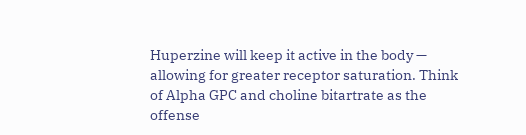Huperzine will keep it active in the body — allowing for greater receptor saturation. Think of Alpha GPC and choline bitartrate as the offense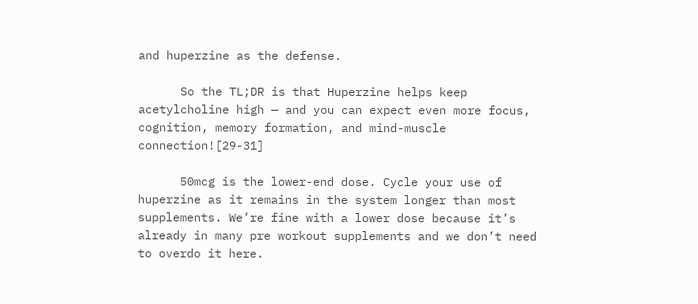and huperzine as the defense.

      So the TL;DR is that Huperzine helps keep acetylcholine high — and you can expect even more focus, cognition, memory formation, and mind-muscle connection![29-31]

      50mcg is the lower-end dose. Cycle your use of huperzine as it remains in the system longer than most supplements. We’re fine with a lower dose because it’s already in many pre workout supplements and we don’t need to overdo it here.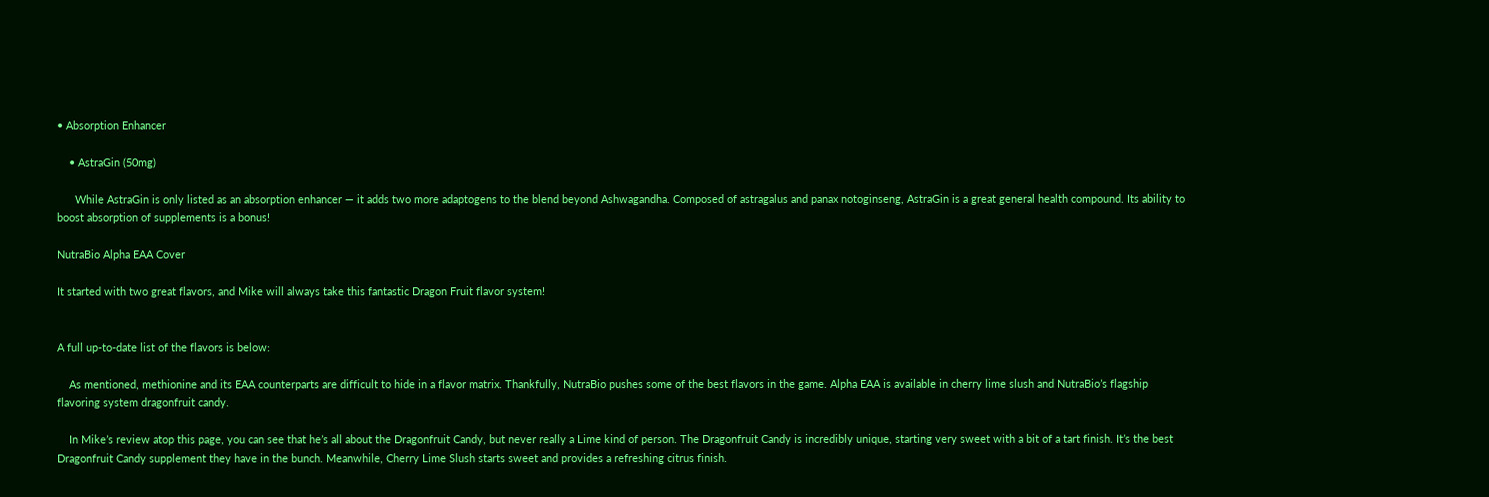• Absorption Enhancer

    • AstraGin (50mg)

      While AstraGin is only listed as an absorption enhancer — it adds two more adaptogens to the blend beyond Ashwagandha. Composed of astragalus and panax notoginseng, AstraGin is a great general health compound. Its ability to boost absorption of supplements is a bonus!

NutraBio Alpha EAA Cover

It started with two great flavors, and Mike will always take this fantastic Dragon Fruit flavor system!


A full up-to-date list of the flavors is below:

    As mentioned, methionine and its EAA counterparts are difficult to hide in a flavor matrix. Thankfully, NutraBio pushes some of the best flavors in the game. Alpha EAA is available in cherry lime slush and NutraBio’s flagship flavoring system dragonfruit candy.

    In Mike’s review atop this page, you can see that he’s all about the Dragonfruit Candy, but never really a Lime kind of person. The Dragonfruit Candy is incredibly unique, starting very sweet with a bit of a tart finish. It’s the best Dragonfruit Candy supplement they have in the bunch. Meanwhile, Cherry Lime Slush starts sweet and provides a refreshing citrus finish.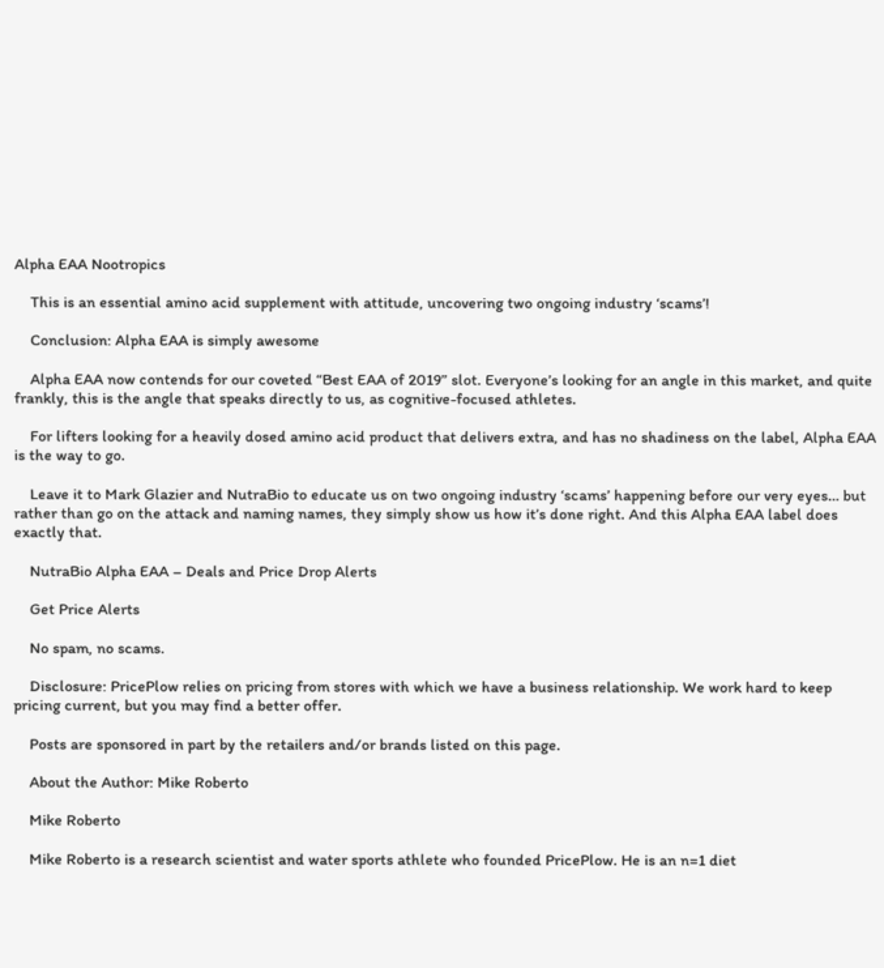Alpha EAA Nootropics

    This is an essential amino acid supplement with attitude, uncovering two ongoing industry ‘scams’!

    Conclusion: Alpha EAA is simply awesome

    Alpha EAA now contends for our coveted “Best EAA of 2019” slot. Everyone’s looking for an angle in this market, and quite frankly, this is the angle that speaks directly to us, as cognitive-focused athletes.

    For lifters looking for a heavily dosed amino acid product that delivers extra, and has no shadiness on the label, Alpha EAA is the way to go.

    Leave it to Mark Glazier and NutraBio to educate us on two ongoing industry ‘scams’ happening before our very eyes… but rather than go on the attack and naming names, they simply show us how it’s done right. And this Alpha EAA label does exactly that.

    NutraBio Alpha EAA – Deals and Price Drop Alerts

    Get Price Alerts

    No spam, no scams.

    Disclosure: PricePlow relies on pricing from stores with which we have a business relationship. We work hard to keep pricing current, but you may find a better offer.

    Posts are sponsored in part by the retailers and/or brands listed on this page.

    About the Author: Mike Roberto

    Mike Roberto

    Mike Roberto is a research scientist and water sports athlete who founded PricePlow. He is an n=1 diet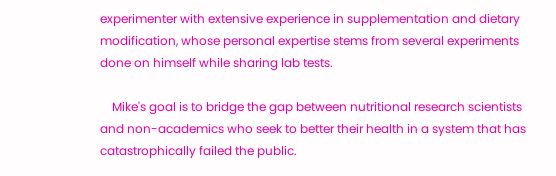experimenter with extensive experience in supplementation and dietary modification, whose personal expertise stems from several experiments done on himself while sharing lab tests.

    Mike's goal is to bridge the gap between nutritional research scientists and non-academics who seek to better their health in a system that has catastrophically failed the public.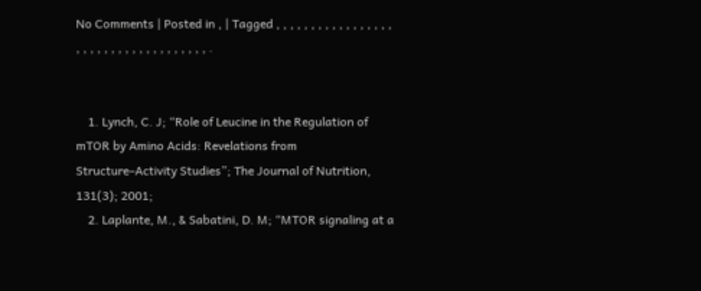No Comments | Posted in , | Tagged , , , , , , , , , , , , , , , , , , , , , , , , , , , , , , , , , , , , .


    1. Lynch, C. J; “Role of Leucine in the Regulation of mTOR by Amino Acids: Revelations from Structure–Activity Studies”; The Journal of Nutrition, 131(3); 2001;
    2. Laplante, M., & Sabatini, D. M; “MTOR signaling at a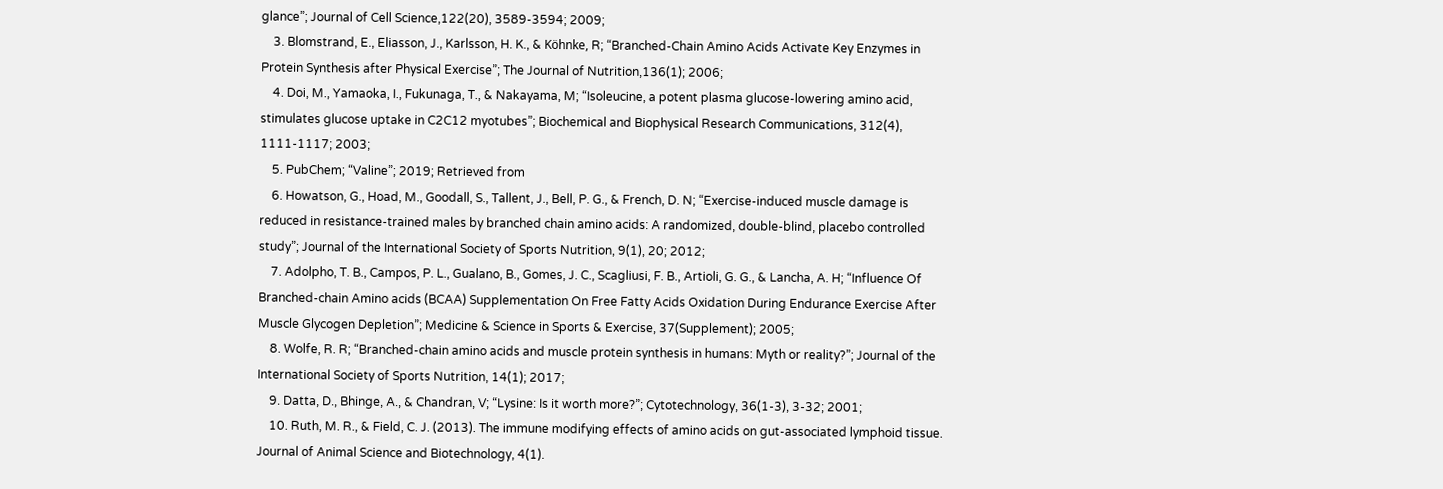glance”; Journal of Cell Science,122(20), 3589-3594; 2009;
    3. Blomstrand, E., Eliasson, J., Karlsson, H. K., & Köhnke, R; “Branched-Chain Amino Acids Activate Key Enzymes in Protein Synthesis after Physical Exercise”; The Journal of Nutrition,136(1); 2006;
    4. Doi, M., Yamaoka, I., Fukunaga, T., & Nakayama, M; “Isoleucine, a potent plasma glucose-lowering amino acid, stimulates glucose uptake in C2C12 myotubes”; Biochemical and Biophysical Research Communications, 312(4), 1111-1117; 2003;
    5. PubChem; “Valine”; 2019; Retrieved from
    6. Howatson, G., Hoad, M., Goodall, S., Tallent, J., Bell, P. G., & French, D. N; “Exercise-induced muscle damage is reduced in resistance-trained males by branched chain amino acids: A randomized, double-blind, placebo controlled study”; Journal of the International Society of Sports Nutrition, 9(1), 20; 2012;
    7. Adolpho, T. B., Campos, P. L., Gualano, B., Gomes, J. C., Scagliusi, F. B., Artioli, G. G., & Lancha, A. H; “Influence Of Branched-chain Amino acids (BCAA) Supplementation On Free Fatty Acids Oxidation During Endurance Exercise After Muscle Glycogen Depletion”; Medicine & Science in Sports & Exercise, 37(Supplement); 2005;
    8. Wolfe, R. R; “Branched-chain amino acids and muscle protein synthesis in humans: Myth or reality?”; Journal of the International Society of Sports Nutrition, 14(1); 2017;
    9. Datta, D., Bhinge, A., & Chandran, V; “Lysine: Is it worth more?”; Cytotechnology, 36(1-3), 3-32; 2001;
    10. Ruth, M. R., & Field, C. J. (2013). The immune modifying effects of amino acids on gut-associated lymphoid tissue. Journal of Animal Science and Biotechnology, 4(1).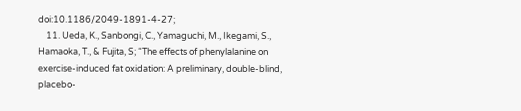doi:10.1186/2049-1891-4-27;
    11. Ueda, K., Sanbongi, C., Yamaguchi, M., Ikegami, S., Hamaoka, T., & Fujita, S; “The effects of phenylalanine on exercise-induced fat oxidation: A preliminary, double-blind, placebo-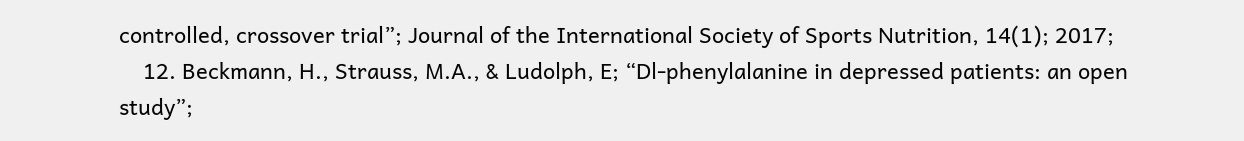controlled, crossover trial”; Journal of the International Society of Sports Nutrition, 14(1); 2017;
    12. Beckmann, H., Strauss, M.A., & Ludolph, E; “Dl-phenylalanine in depressed patients: an open study”;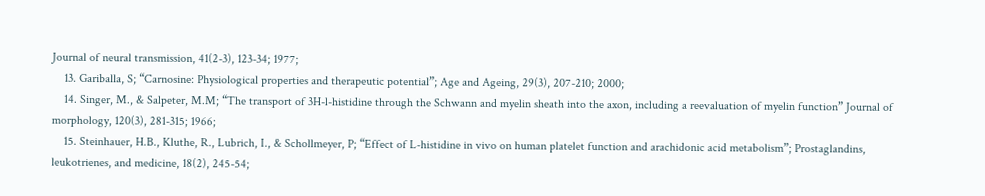Journal of neural transmission, 41(2-3), 123-34; 1977;
    13. Gariballa, S; “Carnosine: Physiological properties and therapeutic potential”; Age and Ageing, 29(3), 207-210; 2000;
    14. Singer, M., & Salpeter, M.M; “The transport of 3H-l-histidine through the Schwann and myelin sheath into the axon, including a reevaluation of myelin function” Journal of morphology, 120(3), 281-315; 1966;
    15. Steinhauer, H.B., Kluthe, R., Lubrich, I., & Schollmeyer, P; “Effect of L-histidine in vivo on human platelet function and arachidonic acid metabolism”; Prostaglandins, leukotrienes, and medicine, 18(2), 245-54;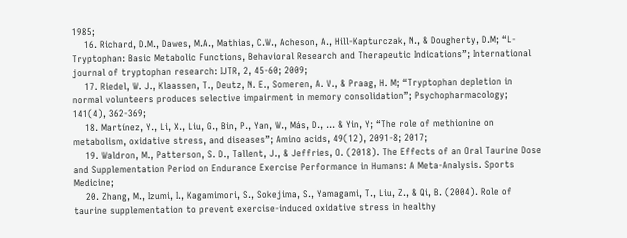1985;
    16. Richard, D.M., Dawes, M.A., Mathias, C.W., Acheson, A., Hill-Kapturczak, N., & Dougherty, D.M; “L-Tryptophan: Basic Metabolic Functions, Behavioral Research and Therapeutic Indications”; International journal of tryptophan research: IJTR, 2, 45-60; 2009;
    17. Riedel, W. J., Klaassen, T., Deutz, N. E., Someren, A. V., & Praag, H. M; “Tryptophan depletion in normal volunteers produces selective impairment in memory consolidation”; Psychopharmacology; 141(4), 362-369;
    18. Martínez, Y., Li, X., Liu, G., Bin, P., Yan, W., Más, D., … & Yin, Y; “The role of methionine on metabolism, oxidative stress, and diseases”; Amino acids, 49(12), 2091-8; 2017;
    19. Waldron, M., Patterson, S. D., Tallent, J., & Jeffries, O. (2018). The Effects of an Oral Taurine Dose and Supplementation Period on Endurance Exercise Performance in Humans: A Meta-Analysis. Sports Medicine;
    20. Zhang, M., Izumi, I., Kagamimori, S., Sokejima, S., Yamagami, T., Liu, Z., & Qi, B. (2004). Role of taurine supplementation to prevent exercise-induced oxidative stress in healthy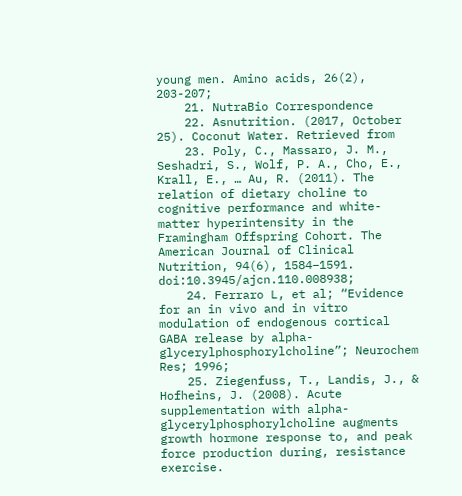young men. Amino acids, 26(2), 203-207;
    21. NutraBio Correspondence
    22. Asnutrition. (2017, October 25). Coconut Water. Retrieved from
    23. Poly, C., Massaro, J. M., Seshadri, S., Wolf, P. A., Cho, E., Krall, E., … Au, R. (2011). The relation of dietary choline to cognitive performance and white-matter hyperintensity in the Framingham Offspring Cohort. The American Journal of Clinical Nutrition, 94(6), 1584–1591. doi:10.3945/ajcn.110.008938;
    24. Ferraro L, et al; “Evidence for an in vivo and in vitro modulation of endogenous cortical GABA release by alpha-glycerylphosphorylcholine”; Neurochem Res; 1996;
    25. Ziegenfuss, T., Landis, J., & Hofheins, J. (2008). Acute supplementation with alpha-glycerylphosphorylcholine augments growth hormone response to, and peak force production during, resistance exercise.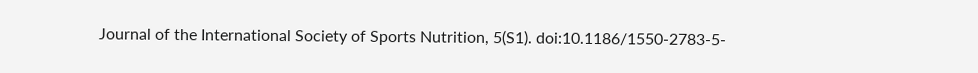Journal of the International Society of Sports Nutrition, 5(S1). doi:10.1186/1550-2783-5-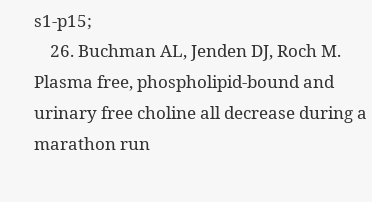s1-p15;
    26. Buchman AL, Jenden DJ, Roch M. Plasma free, phospholipid-bound and urinary free choline all decrease during a marathon run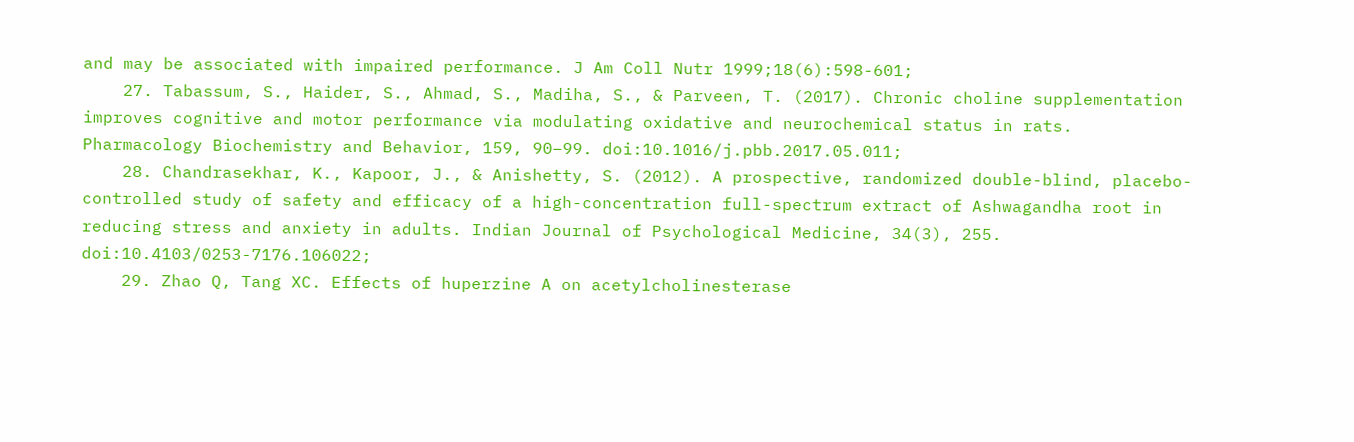and may be associated with impaired performance. J Am Coll Nutr 1999;18(6):598-601;
    27. Tabassum, S., Haider, S., Ahmad, S., Madiha, S., & Parveen, T. (2017). Chronic choline supplementation improves cognitive and motor performance via modulating oxidative and neurochemical status in rats. Pharmacology Biochemistry and Behavior, 159, 90–99. doi:10.1016/j.pbb.2017.05.011;
    28. Chandrasekhar, K., Kapoor, J., & Anishetty, S. (2012). A prospective, randomized double-blind, placebo-controlled study of safety and efficacy of a high-concentration full-spectrum extract of Ashwagandha root in reducing stress and anxiety in adults. Indian Journal of Psychological Medicine, 34(3), 255. doi:10.4103/0253-7176.106022;
    29. Zhao Q, Tang XC. Effects of huperzine A on acetylcholinesterase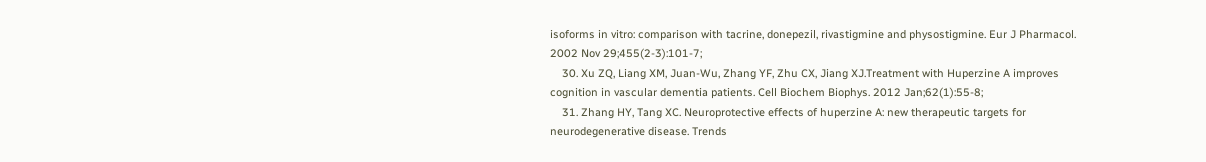isoforms in vitro: comparison with tacrine, donepezil, rivastigmine and physostigmine. Eur J Pharmacol. 2002 Nov 29;455(2-3):101-7;
    30. Xu ZQ, Liang XM, Juan-Wu, Zhang YF, Zhu CX, Jiang XJ.Treatment with Huperzine A improves cognition in vascular dementia patients. Cell Biochem Biophys. 2012 Jan;62(1):55-8;
    31. Zhang HY, Tang XC. Neuroprotective effects of huperzine A: new therapeutic targets for neurodegenerative disease. Trends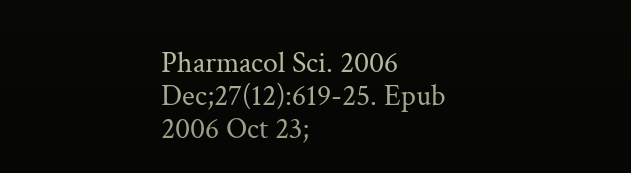Pharmacol Sci. 2006 Dec;27(12):619-25. Epub 2006 Oct 23;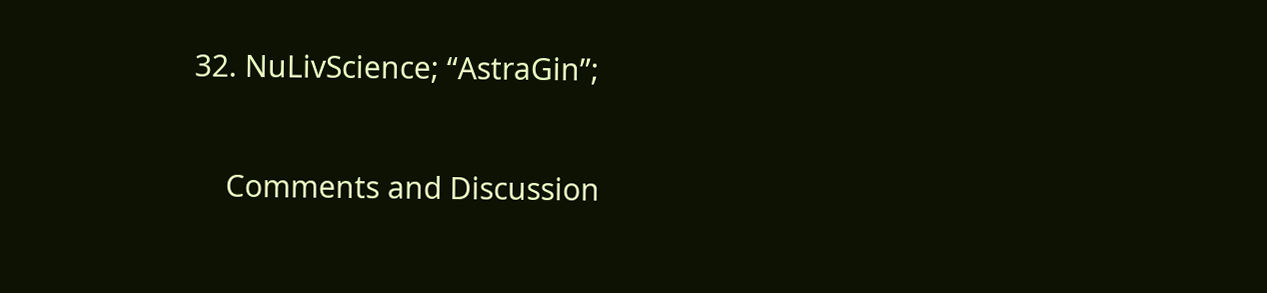32. NuLivScience; “AstraGin”;

    Comments and Discussion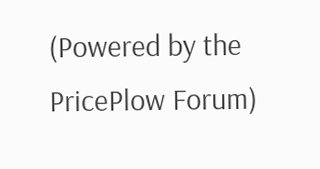(Powered by the PricePlow Forum)